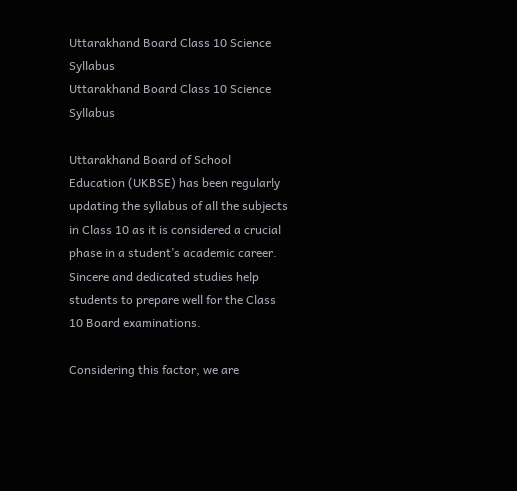Uttarakhand Board Class 10 Science Syllabus
Uttarakhand Board Class 10 Science Syllabus

Uttarakhand Board of School Education (UKBSE) has been regularly updating the syllabus of all the subjects in Class 10 as it is considered a crucial phase in a student’s academic career. Sincere and dedicated studies help students to prepare well for the Class 10 Board examinations.

Considering this factor, we are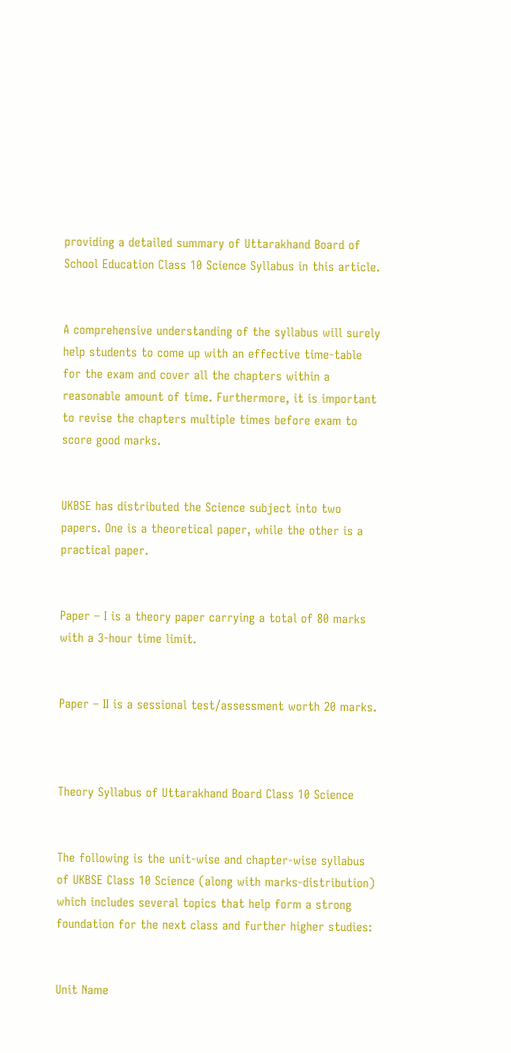providing a detailed summary of Uttarakhand Board of School Education Class 10 Science Syllabus in this article.


A comprehensive understanding of the syllabus will surely help students to come up with an effective time-table for the exam and cover all the chapters within a reasonable amount of time. Furthermore, it is important to revise the chapters multiple times before exam to score good marks.


UKBSE has distributed the Science subject into two papers. One is a theoretical paper, while the other is a practical paper.


Paper – I is a theory paper carrying a total of 80 marks with a 3-hour time limit.


Paper – II is a sessional test/assessment worth 20 marks.



Theory Syllabus of Uttarakhand Board Class 10 Science


The following is the unit-wise and chapter-wise syllabus of UKBSE Class 10 Science (along with marks-distribution) which includes several topics that help form a strong foundation for the next class and further higher studies:


Unit Name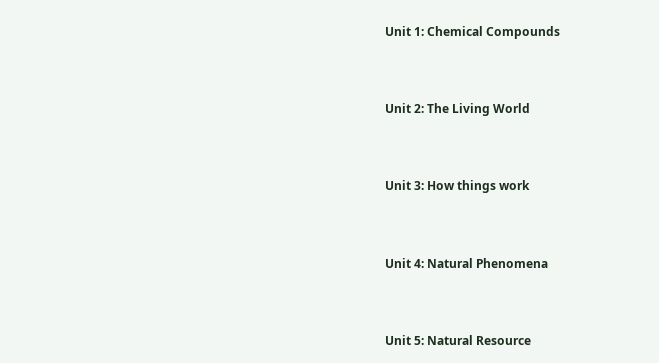Unit 1: Chemical Compounds


Unit 2: The Living World


Unit 3: How things work


Unit 4: Natural Phenomena


Unit 5: Natural Resource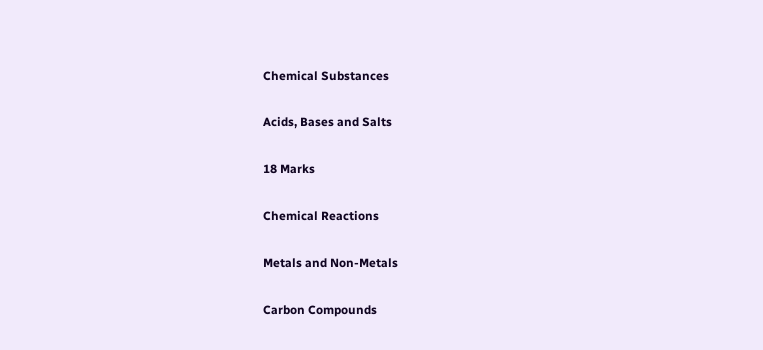Chemical Substances

Acids, Bases and Salts

18 Marks

Chemical Reactions

Metals and Non-Metals

Carbon Compounds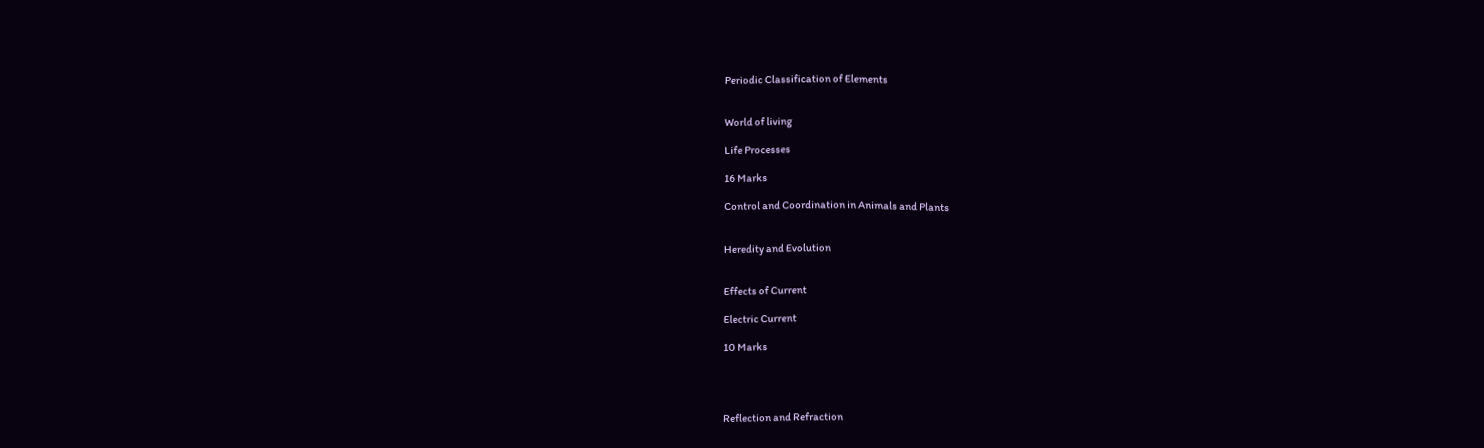Periodic Classification of Elements


World of living

Life Processes

16 Marks

Control and Coordination in Animals and Plants


Heredity and Evolution


Effects of Current

Electric Current

10 Marks




Reflection and Refraction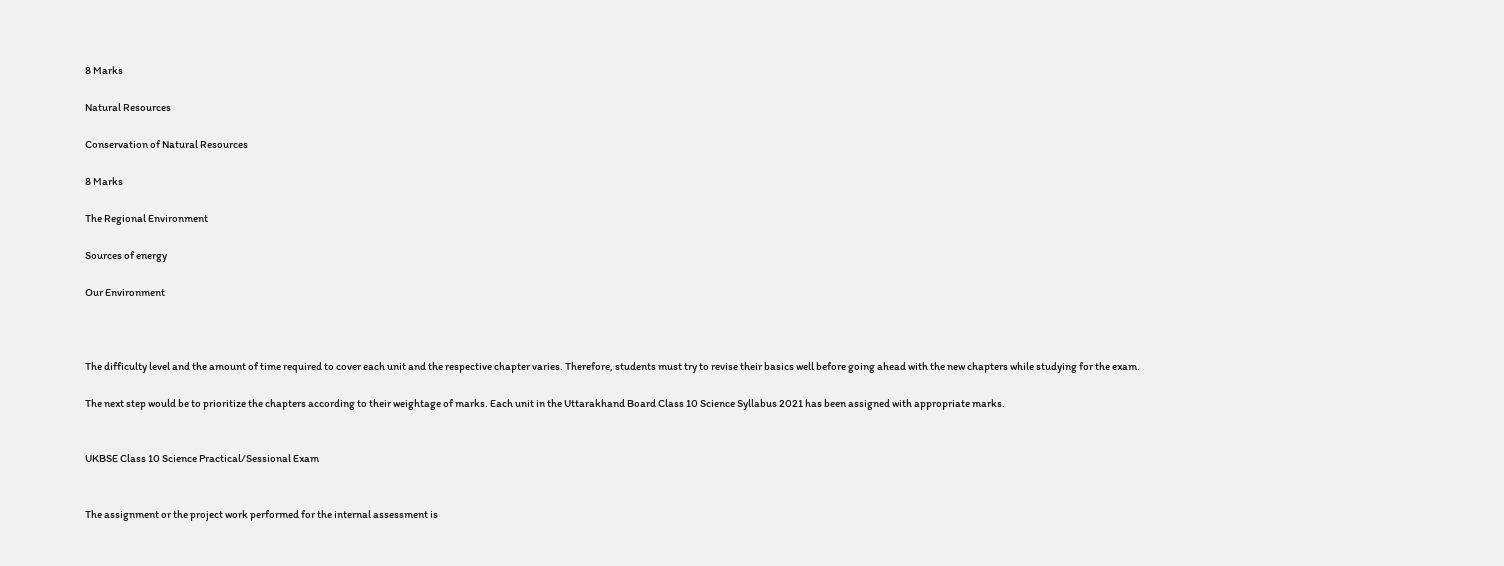8 Marks

Natural Resources

Conservation of Natural Resources

8 Marks

The Regional Environment

Sources of energy

Our Environment



The difficulty level and the amount of time required to cover each unit and the respective chapter varies. Therefore, students must try to revise their basics well before going ahead with the new chapters while studying for the exam.

The next step would be to prioritize the chapters according to their weightage of marks. Each unit in the Uttarakhand Board Class 10 Science Syllabus 2021 has been assigned with appropriate marks.


UKBSE Class 10 Science Practical/Sessional Exam


The assignment or the project work performed for the internal assessment is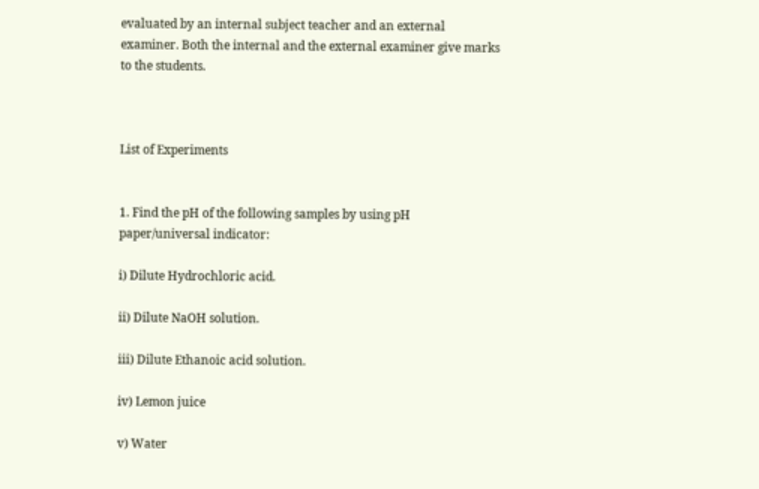evaluated by an internal subject teacher and an external examiner. Both the internal and the external examiner give marks to the students.



List of Experiments


1. Find the pH of the following samples by using pH paper/universal indicator:

i) Dilute Hydrochloric acid.

ii) Dilute NaOH solution.

iii) Dilute Ethanoic acid solution.

iv) Lemon juice

v) Water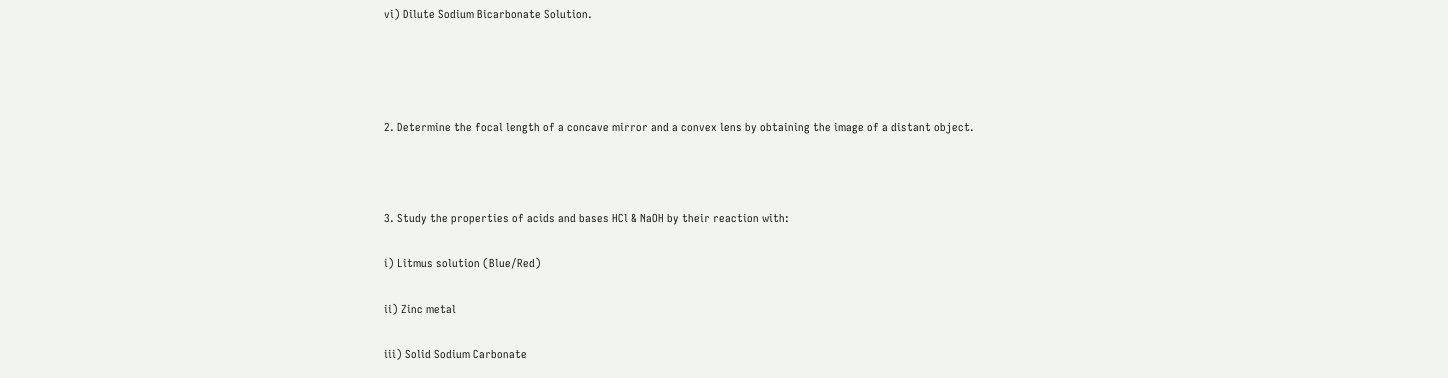vi) Dilute Sodium Bicarbonate Solution.




2. Determine the focal length of a concave mirror and a convex lens by obtaining the image of a distant object.



3. Study the properties of acids and bases HCl & NaOH by their reaction with:

i) Litmus solution (Blue/Red)

ii) Zinc metal

iii) Solid Sodium Carbonate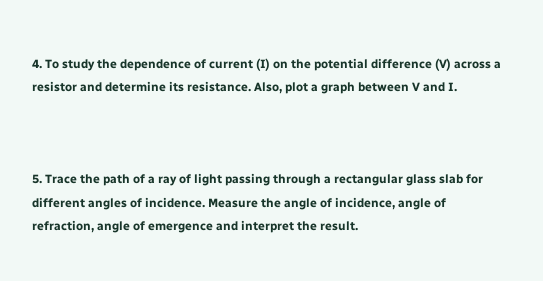4. To study the dependence of current (I) on the potential difference (V) across a resistor and determine its resistance. Also, plot a graph between V and I.



5. Trace the path of a ray of light passing through a rectangular glass slab for different angles of incidence. Measure the angle of incidence, angle of refraction, angle of emergence and interpret the result.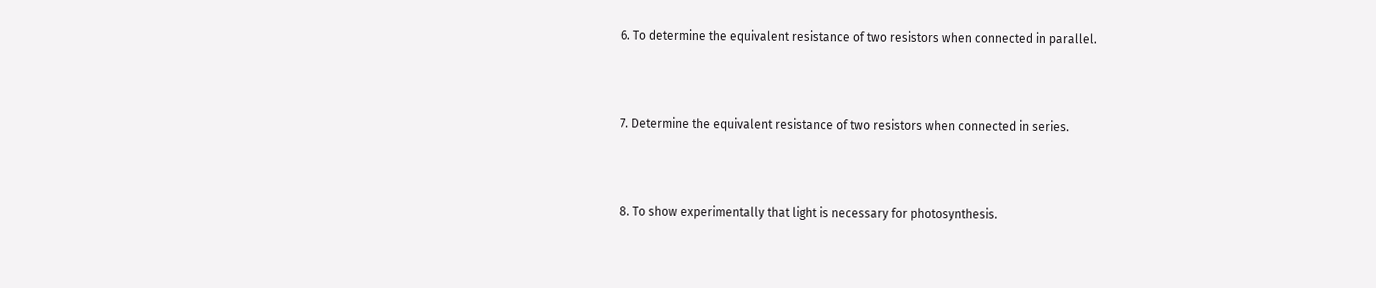6. To determine the equivalent resistance of two resistors when connected in parallel.



7. Determine the equivalent resistance of two resistors when connected in series.



8. To show experimentally that light is necessary for photosynthesis.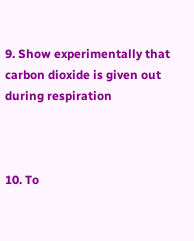9. Show experimentally that carbon dioxide is given out during respiration



10. To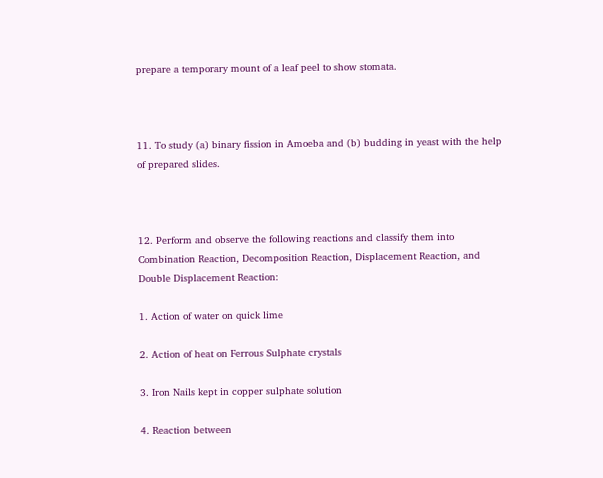prepare a temporary mount of a leaf peel to show stomata.



11. To study (a) binary fission in Amoeba and (b) budding in yeast with the help of prepared slides.



12. Perform and observe the following reactions and classify them into Combination Reaction, Decomposition Reaction, Displacement Reaction, and Double Displacement Reaction:

1. Action of water on quick lime

2. Action of heat on Ferrous Sulphate crystals

3. Iron Nails kept in copper sulphate solution

4. Reaction between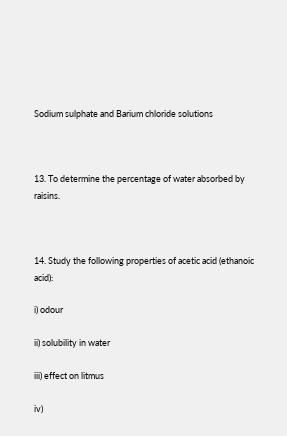Sodium sulphate and Barium chloride solutions



13. To determine the percentage of water absorbed by raisins.



14. Study the following properties of acetic acid (ethanoic acid):

i) odour

ii) solubility in water

iii) effect on litmus

iv)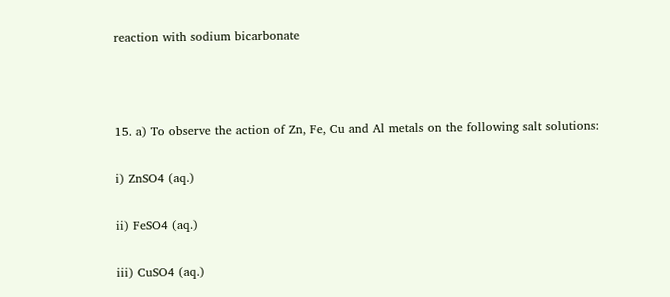reaction with sodium bicarbonate



15. a) To observe the action of Zn, Fe, Cu and Al metals on the following salt solutions:

i) ZnSO4 (aq.)

ii) FeSO4 (aq.)

iii) CuSO4 (aq.)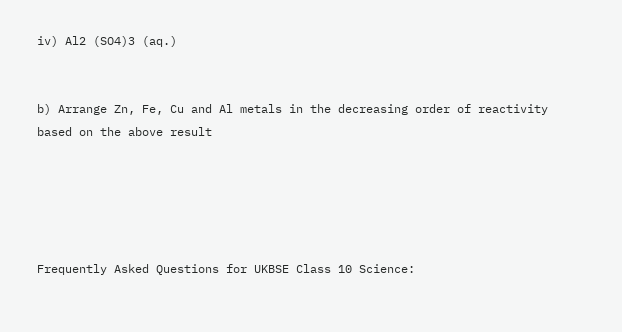iv) Al2 (SO4)3 (aq.)


b) Arrange Zn, Fe, Cu and Al metals in the decreasing order of reactivity based on the above result





Frequently Asked Questions for UKBSE Class 10 Science: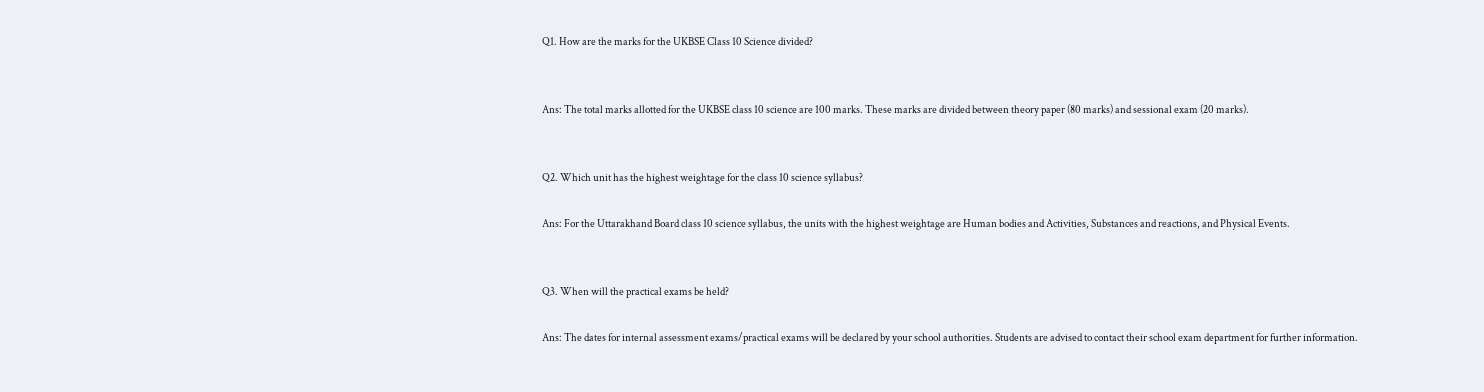Q1. How are the marks for the UKBSE Class 10 Science divided?


Ans: The total marks allotted for the UKBSE class 10 science are 100 marks. These marks are divided between theory paper (80 marks) and sessional exam (20 marks).


Q2. Which unit has the highest weightage for the class 10 science syllabus?

Ans: For the Uttarakhand Board class 10 science syllabus, the units with the highest weightage are Human bodies and Activities, Substances and reactions, and Physical Events.


Q3. When will the practical exams be held?

Ans: The dates for internal assessment exams/practical exams will be declared by your school authorities. Students are advised to contact their school exam department for further information.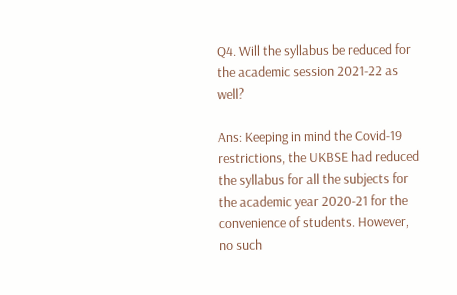Q4. Will the syllabus be reduced for the academic session 2021-22 as well?

Ans: Keeping in mind the Covid-19 restrictions, the UKBSE had reduced the syllabus for all the subjects for the academic year 2020-21 for the convenience of students. However, no such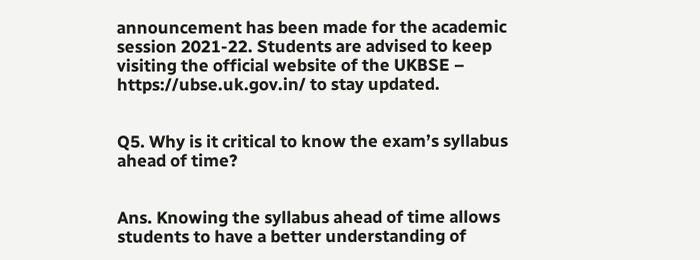announcement has been made for the academic session 2021-22. Students are advised to keep visiting the official website of the UKBSE – https://ubse.uk.gov.in/ to stay updated.


Q5. Why is it critical to know the exam’s syllabus ahead of time?


Ans. Knowing the syllabus ahead of time allows students to have a better understanding of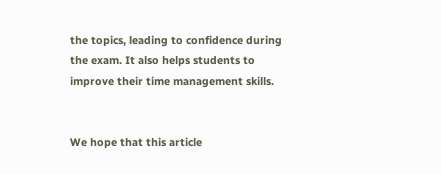the topics, leading to confidence during the exam. It also helps students to improve their time management skills.


We hope that this article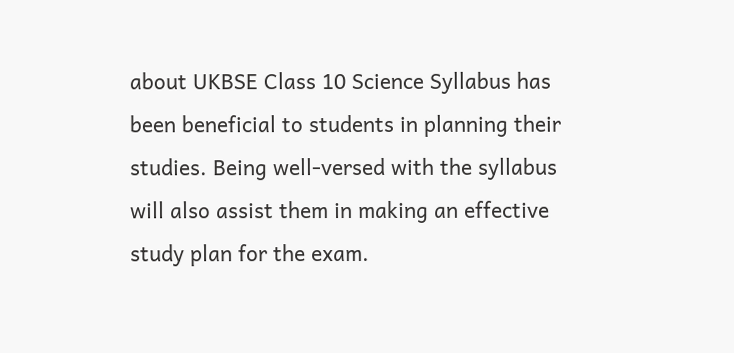about UKBSE Class 10 Science Syllabus has been beneficial to students in planning their studies. Being well-versed with the syllabus will also assist them in making an effective study plan for the exam.